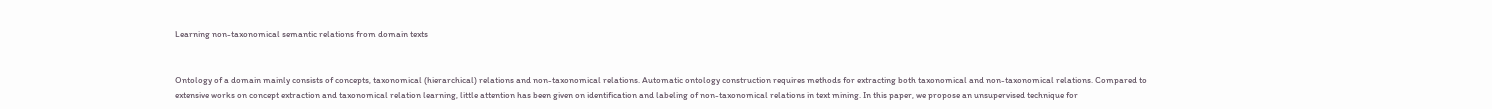Learning non-taxonomical semantic relations from domain texts


Ontology of a domain mainly consists of concepts, taxonomical (hierarchical) relations and non-taxonomical relations. Automatic ontology construction requires methods for extracting both taxonomical and non-taxonomical relations. Compared to extensive works on concept extraction and taxonomical relation learning, little attention has been given on identification and labeling of non-taxonomical relations in text mining. In this paper, we propose an unsupervised technique for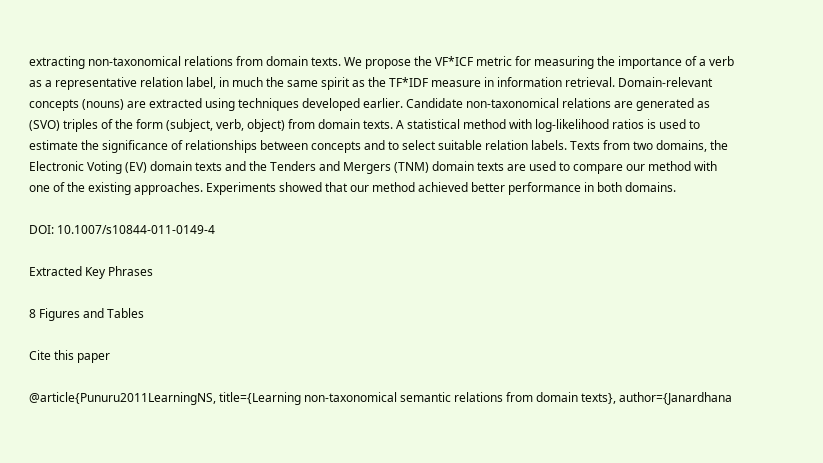extracting non-taxonomical relations from domain texts. We propose the VF*ICF metric for measuring the importance of a verb as a representative relation label, in much the same spirit as the TF*IDF measure in information retrieval. Domain-relevant concepts (nouns) are extracted using techniques developed earlier. Candidate non-taxonomical relations are generated as (SVO) triples of the form (subject, verb, object) from domain texts. A statistical method with log-likelihood ratios is used to estimate the significance of relationships between concepts and to select suitable relation labels. Texts from two domains, the Electronic Voting (EV) domain texts and the Tenders and Mergers (TNM) domain texts are used to compare our method with one of the existing approaches. Experiments showed that our method achieved better performance in both domains.

DOI: 10.1007/s10844-011-0149-4

Extracted Key Phrases

8 Figures and Tables

Cite this paper

@article{Punuru2011LearningNS, title={Learning non-taxonomical semantic relations from domain texts}, author={Janardhana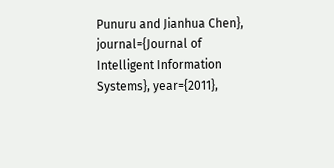Punuru and Jianhua Chen}, journal={Journal of Intelligent Information Systems}, year={2011},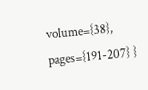volume={38}, pages={191-207} }